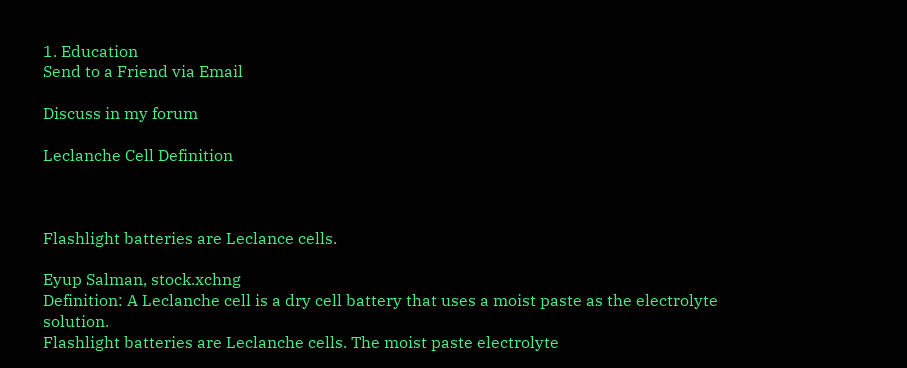1. Education
Send to a Friend via Email

Discuss in my forum

Leclanche Cell Definition



Flashlight batteries are Leclance cells.

Eyup Salman, stock.xchng
Definition: A Leclanche cell is a dry cell battery that uses a moist paste as the electrolyte solution.
Flashlight batteries are Leclanche cells. The moist paste electrolyte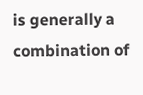is generally a combination of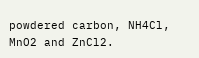powdered carbon, NH4Cl, MnO2 and ZnCl2.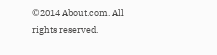©2014 About.com. All rights reserved.